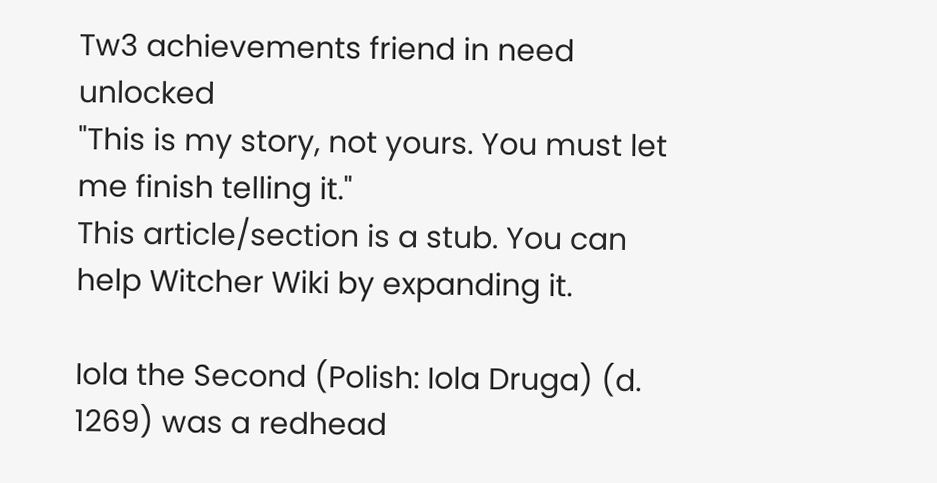Tw3 achievements friend in need unlocked
"This is my story, not yours. You must let me finish telling it."
This article/section is a stub. You can help Witcher Wiki by expanding it.

Iola the Second (Polish: Iola Druga) (d. 1269) was a redhead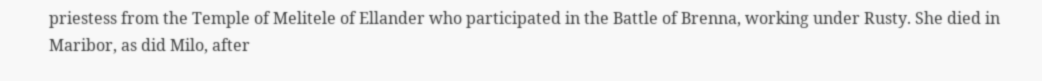priestess from the Temple of Melitele of Ellander who participated in the Battle of Brenna, working under Rusty. She died in Maribor, as did Milo, after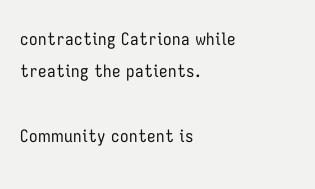contracting Catriona while treating the patients.

Community content is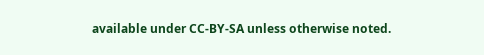available under CC-BY-SA unless otherwise noted.